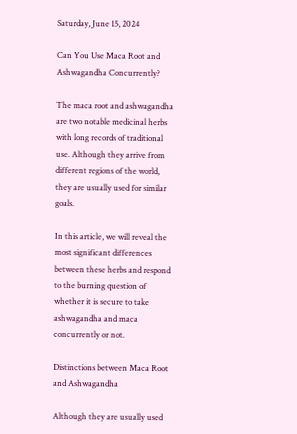Saturday, June 15, 2024

Can You Use Maca Root and Ashwagandha Concurrently?

The maca root and ashwagandha are two notable medicinal herbs with long records of traditional use. Although they arrive from different regions of the world, they are usually used for similar goals.

In this article, we will reveal the most significant differences between these herbs and respond to the burning question of whether it is secure to take ashwagandha and maca concurrently or not.

Distinctions between Maca Root and Ashwagandha

Although they are usually used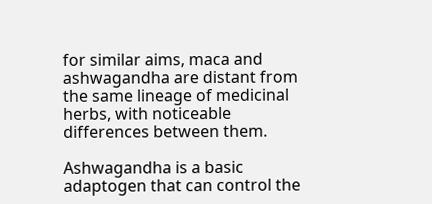for similar aims, maca and ashwagandha are distant from the same lineage of medicinal herbs, with noticeable differences between them.

Ashwagandha is a basic adaptogen that can control the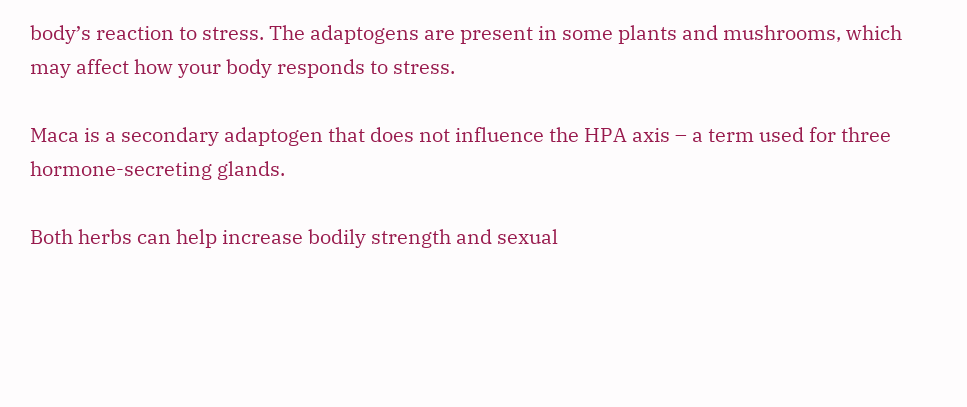body’s reaction to stress. The adaptogens are present in some plants and mushrooms, which may affect how your body responds to stress.

Maca is a secondary adaptogen that does not influence the HPA axis – a term used for three hormone-secreting glands.

Both herbs can help increase bodily strength and sexual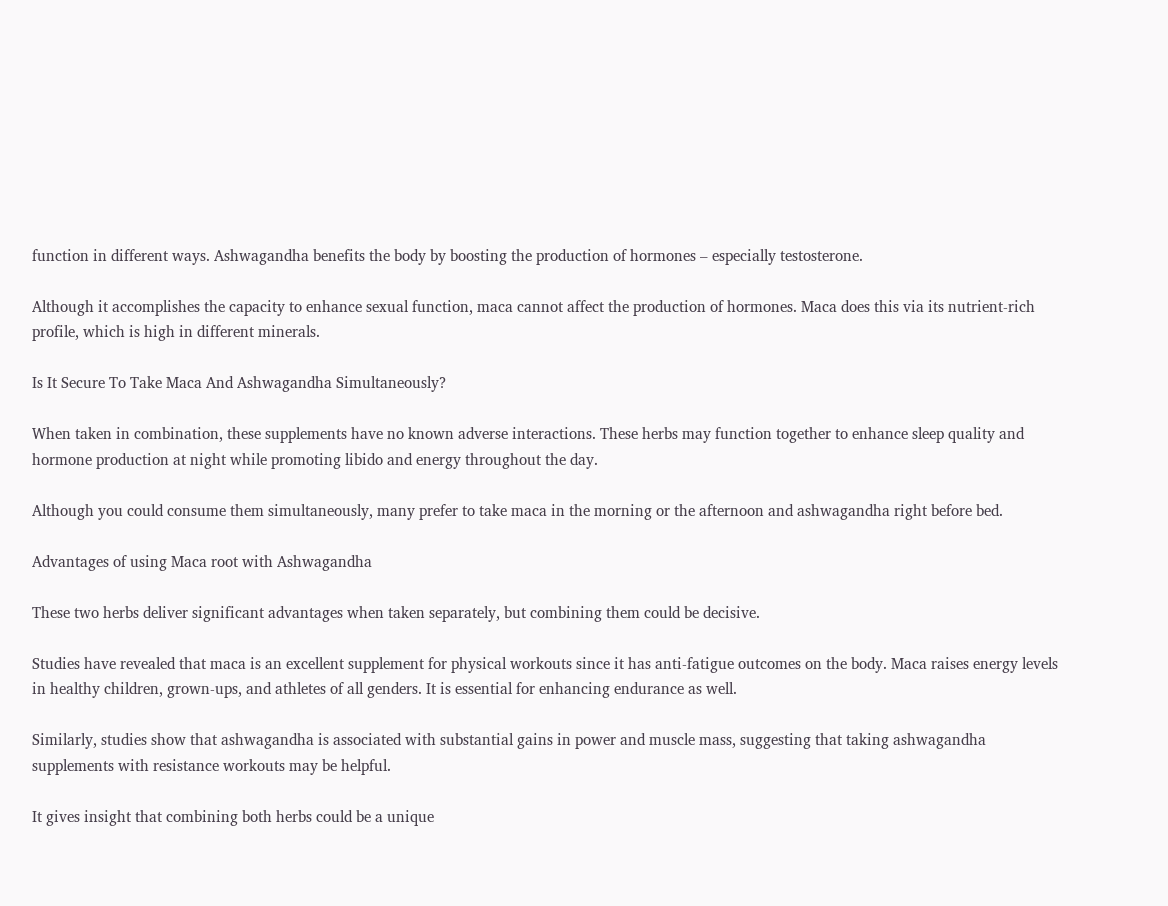function in different ways. Ashwagandha benefits the body by boosting the production of hormones – especially testosterone.

Although it accomplishes the capacity to enhance sexual function, maca cannot affect the production of hormones. Maca does this via its nutrient-rich profile, which is high in different minerals.

Is It Secure To Take Maca And Ashwagandha Simultaneously?

When taken in combination, these supplements have no known adverse interactions. These herbs may function together to enhance sleep quality and hormone production at night while promoting libido and energy throughout the day.

Although you could consume them simultaneously, many prefer to take maca in the morning or the afternoon and ashwagandha right before bed.

Advantages of using Maca root with Ashwagandha

These two herbs deliver significant advantages when taken separately, but combining them could be decisive.

Studies have revealed that maca is an excellent supplement for physical workouts since it has anti-fatigue outcomes on the body. Maca raises energy levels in healthy children, grown-ups, and athletes of all genders. It is essential for enhancing endurance as well.

Similarly, studies show that ashwagandha is associated with substantial gains in power and muscle mass, suggesting that taking ashwagandha supplements with resistance workouts may be helpful.

It gives insight that combining both herbs could be a unique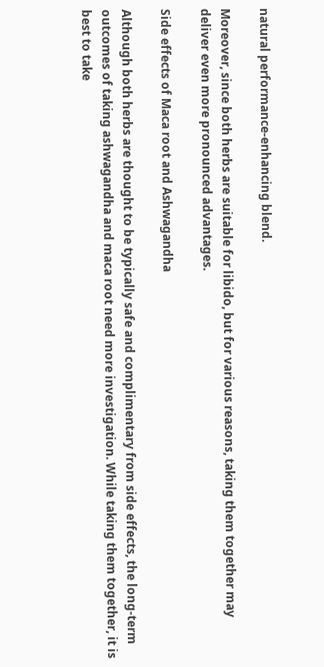natural performance-enhancing blend.

Moreover, since both herbs are suitable for libido, but for various reasons, taking them together may deliver even more pronounced advantages.

Side effects of Maca root and Ashwagandha

Although both herbs are thought to be typically safe and complimentary from side effects, the long-term outcomes of taking ashwagandha and maca root need more investigation. While taking them together, it is best to take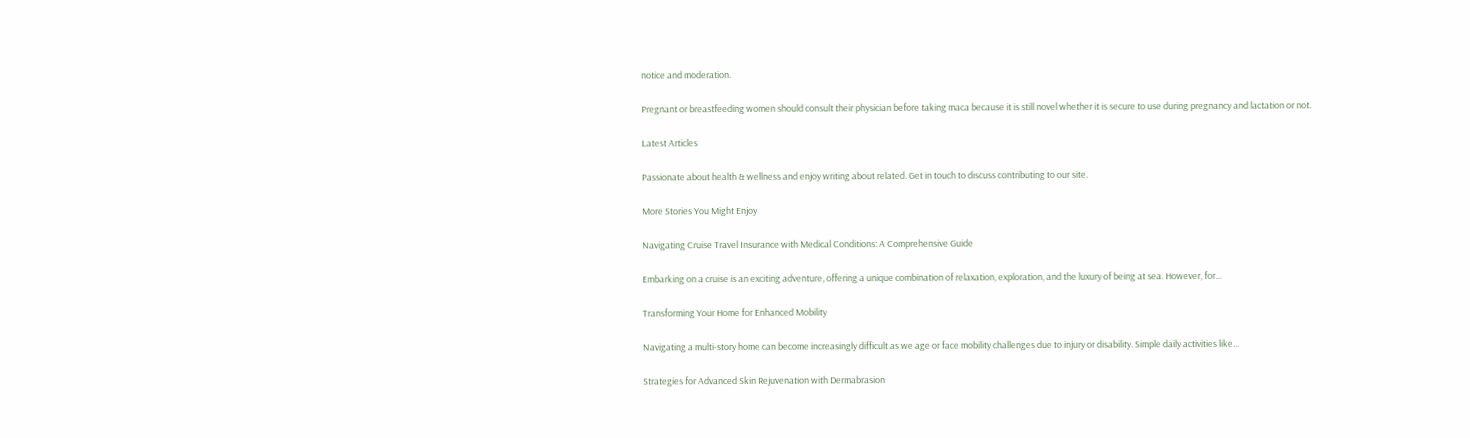notice and moderation.

Pregnant or breastfeeding women should consult their physician before taking maca because it is still novel whether it is secure to use during pregnancy and lactation or not.

Latest Articles

Passionate about health & wellness and enjoy writing about related. Get in touch to discuss contributing to our site.

More Stories You Might Enjoy

Navigating Cruise Travel Insurance with Medical Conditions: A Comprehensive Guide

Embarking on a cruise is an exciting adventure, offering a unique combination of relaxation, exploration, and the luxury of being at sea. However, for...

Transforming Your Home for Enhanced Mobility

Navigating a multi-story home can become increasingly difficult as we age or face mobility challenges due to injury or disability. Simple daily activities like...

Strategies for Advanced Skin Rejuvenation with Dermabrasion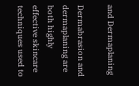and Dermaplaning

Dermabrasion and dermaplaning are both highly effective skincare techniques used to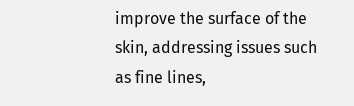improve the surface of the skin, addressing issues such as fine lines,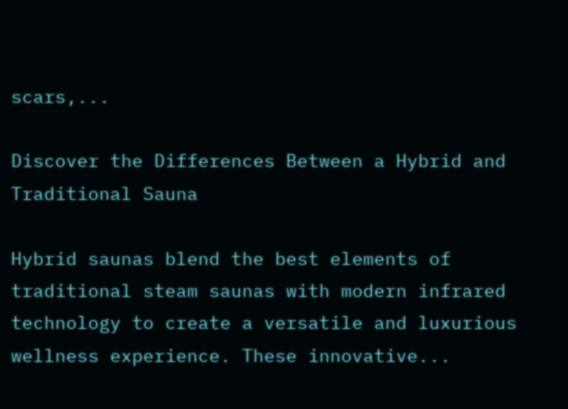scars,...

Discover the Differences Between a Hybrid and Traditional Sauna

Hybrid saunas blend the best elements of traditional steam saunas with modern infrared technology to create a versatile and luxurious wellness experience. These innovative...